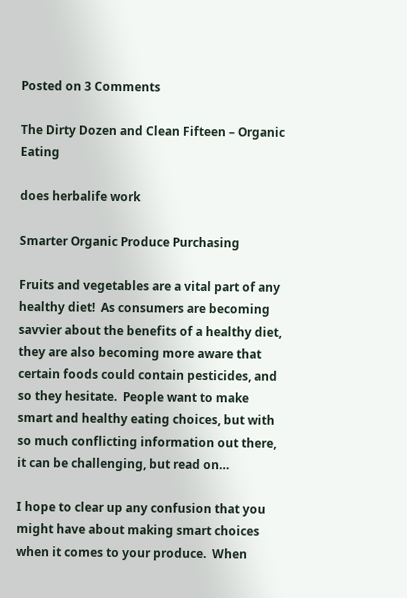Posted on 3 Comments

The Dirty Dozen and Clean Fifteen – Organic Eating

does herbalife work

Smarter Organic Produce Purchasing

Fruits and vegetables are a vital part of any healthy diet!  As consumers are becoming savvier about the benefits of a healthy diet, they are also becoming more aware that certain foods could contain pesticides, and so they hesitate.  People want to make smart and healthy eating choices, but with so much conflicting information out there, it can be challenging, but read on…

I hope to clear up any confusion that you might have about making smart choices when it comes to your produce.  When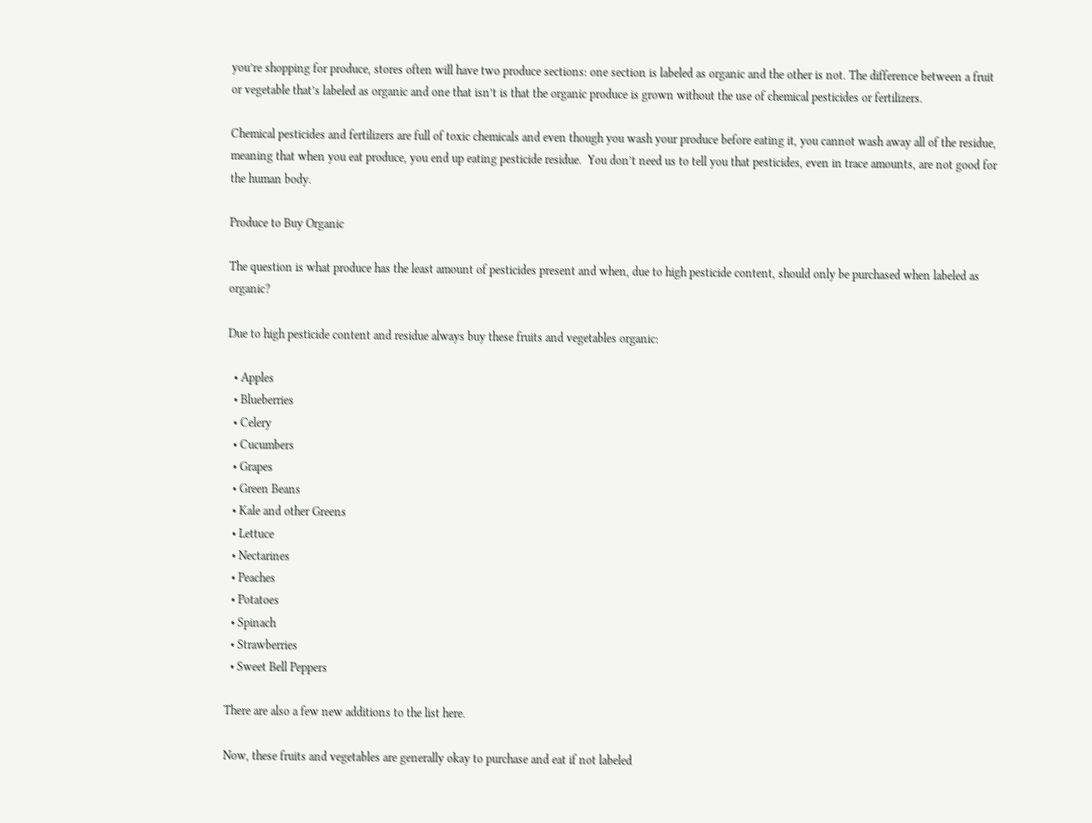you’re shopping for produce, stores often will have two produce sections: one section is labeled as organic and the other is not. The difference between a fruit or vegetable that’s labeled as organic and one that isn’t is that the organic produce is grown without the use of chemical pesticides or fertilizers.

Chemical pesticides and fertilizers are full of toxic chemicals and even though you wash your produce before eating it, you cannot wash away all of the residue, meaning that when you eat produce, you end up eating pesticide residue.  You don’t need us to tell you that pesticides, even in trace amounts, are not good for the human body.

Produce to Buy Organic

The question is what produce has the least amount of pesticides present and when, due to high pesticide content, should only be purchased when labeled as organic?

Due to high pesticide content and residue always buy these fruits and vegetables organic:

  • Apples
  • Blueberries
  • Celery
  • Cucumbers
  • Grapes
  • Green Beans
  • Kale and other Greens
  • Lettuce
  • Nectarines
  • Peaches
  • Potatoes
  • Spinach
  • Strawberries
  • Sweet Bell Peppers

There are also a few new additions to the list here.

Now, these fruits and vegetables are generally okay to purchase and eat if not labeled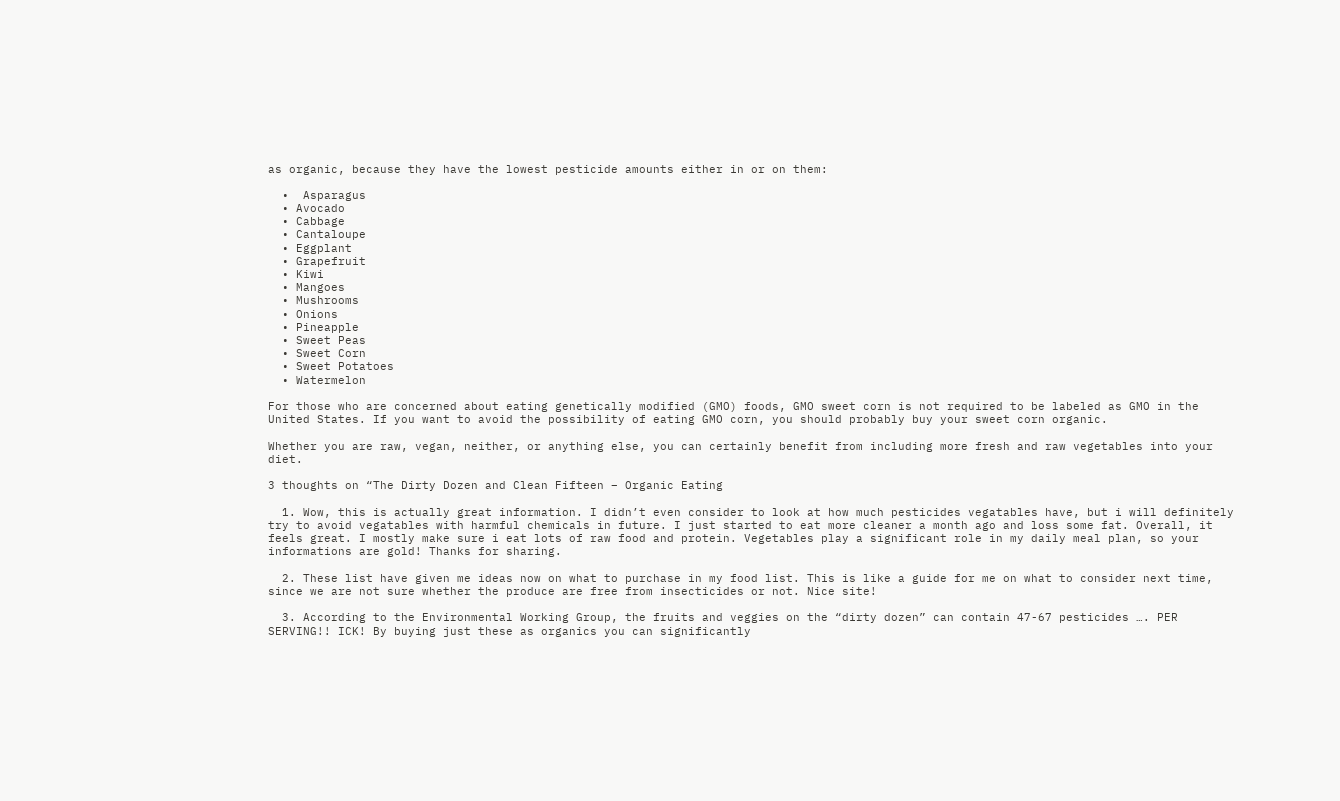as organic, because they have the lowest pesticide amounts either in or on them:

  •  Asparagus
  • Avocado
  • Cabbage
  • Cantaloupe
  • Eggplant
  • Grapefruit
  • Kiwi
  • Mangoes
  • Mushrooms
  • Onions
  • Pineapple
  • Sweet Peas
  • Sweet Corn
  • Sweet Potatoes
  • Watermelon

For those who are concerned about eating genetically modified (GMO) foods, GMO sweet corn is not required to be labeled as GMO in the United States. If you want to avoid the possibility of eating GMO corn, you should probably buy your sweet corn organic.

Whether you are raw, vegan, neither, or anything else, you can certainly benefit from including more fresh and raw vegetables into your diet.

3 thoughts on “The Dirty Dozen and Clean Fifteen – Organic Eating

  1. Wow, this is actually great information. I didn’t even consider to look at how much pesticides vegatables have, but i will definitely try to avoid vegatables with harmful chemicals in future. I just started to eat more cleaner a month ago and loss some fat. Overall, it feels great. I mostly make sure i eat lots of raw food and protein. Vegetables play a significant role in my daily meal plan, so your informations are gold! Thanks for sharing.

  2. These list have given me ideas now on what to purchase in my food list. This is like a guide for me on what to consider next time, since we are not sure whether the produce are free from insecticides or not. Nice site!

  3. According to the Environmental Working Group, the fruits and veggies on the “dirty dozen” can contain 47-67 pesticides …. PER SERVING!! ICK! By buying just these as organics you can significantly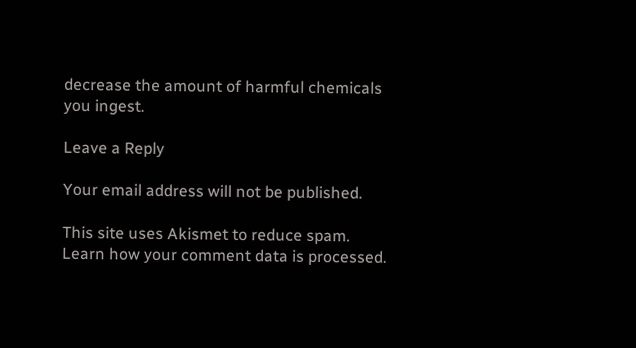decrease the amount of harmful chemicals you ingest.

Leave a Reply

Your email address will not be published.

This site uses Akismet to reduce spam. Learn how your comment data is processed.